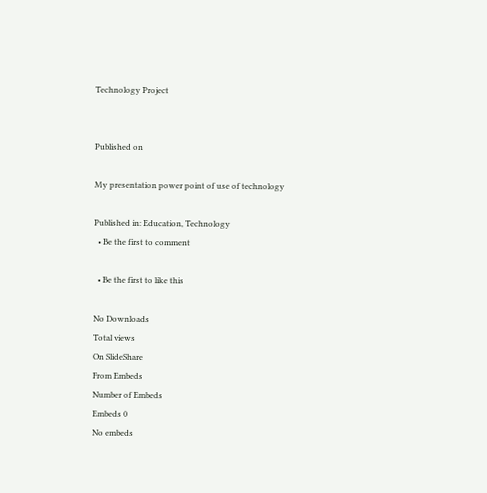Technology Project


Published on

My presentation power point of use of technology

Published in: Education, Technology
  • Be the first to comment

  • Be the first to like this

No Downloads
Total views
On SlideShare
From Embeds
Number of Embeds
Embeds 0
No embeds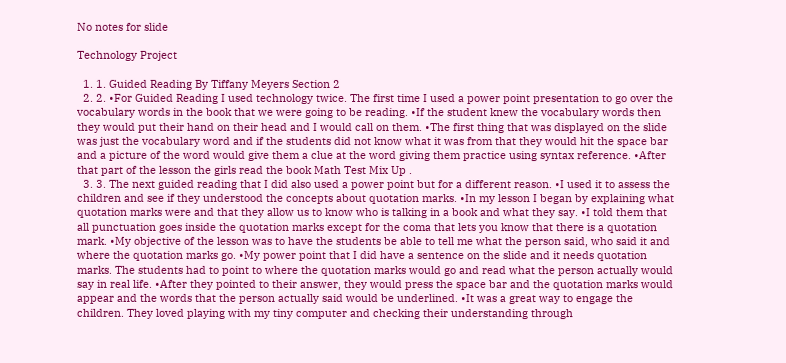No notes for slide

Technology Project

  1. 1. Guided Reading By Tiffany Meyers Section 2
  2. 2. •For Guided Reading I used technology twice. The first time I used a power point presentation to go over the vocabulary words in the book that we were going to be reading. •If the student knew the vocabulary words then they would put their hand on their head and I would call on them. •The first thing that was displayed on the slide was just the vocabulary word and if the students did not know what it was from that they would hit the space bar and a picture of the word would give them a clue at the word giving them practice using syntax reference. •After that part of the lesson the girls read the book Math Test Mix Up .
  3. 3. The next guided reading that I did also used a power point but for a different reason. •I used it to assess the children and see if they understood the concepts about quotation marks. •In my lesson I began by explaining what quotation marks were and that they allow us to know who is talking in a book and what they say. •I told them that all punctuation goes inside the quotation marks except for the coma that lets you know that there is a quotation mark. •My objective of the lesson was to have the students be able to tell me what the person said, who said it and where the quotation marks go. •My power point that I did have a sentence on the slide and it needs quotation marks. The students had to point to where the quotation marks would go and read what the person actually would say in real life. •After they pointed to their answer, they would press the space bar and the quotation marks would appear and the words that the person actually said would be underlined. •It was a great way to engage the children. They loved playing with my tiny computer and checking their understanding through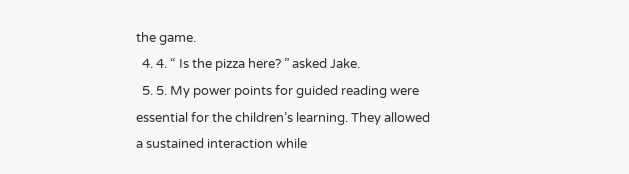the game.
  4. 4. “ Is the pizza here? ” asked Jake.
  5. 5. My power points for guided reading were essential for the children’s learning. They allowed a sustained interaction while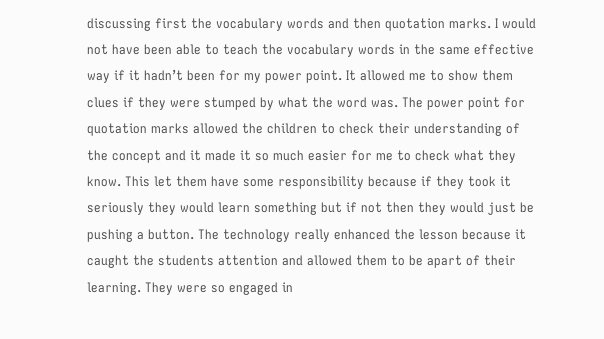discussing first the vocabulary words and then quotation marks. I would not have been able to teach the vocabulary words in the same effective way if it hadn’t been for my power point. It allowed me to show them clues if they were stumped by what the word was. The power point for quotation marks allowed the children to check their understanding of the concept and it made it so much easier for me to check what they know. This let them have some responsibility because if they took it seriously they would learn something but if not then they would just be pushing a button. The technology really enhanced the lesson because it caught the students attention and allowed them to be apart of their learning. They were so engaged in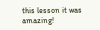this lesson it was amazing!